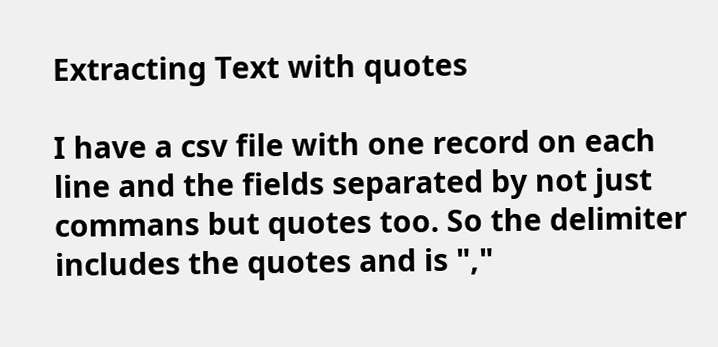Extracting Text with quotes

I have a csv file with one record on each line and the fields separated by not just commans but quotes too. So the delimiter includes the quotes and is ","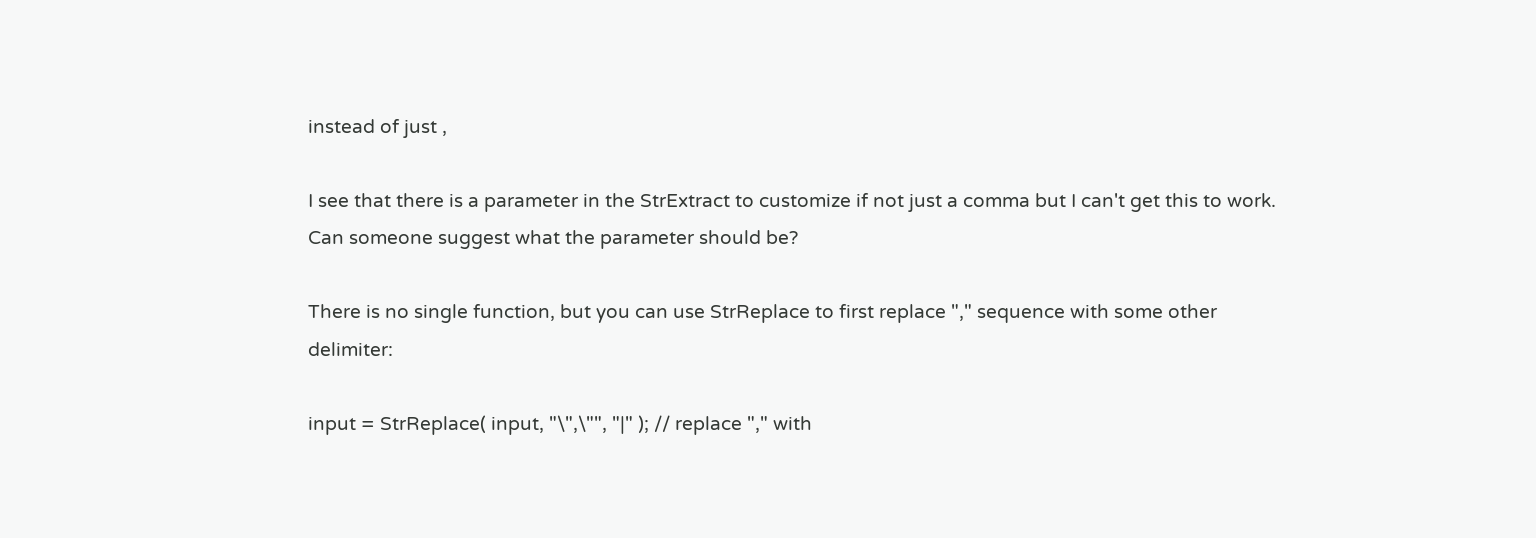instead of just ,

I see that there is a parameter in the StrExtract to customize if not just a comma but I can't get this to work. Can someone suggest what the parameter should be?

There is no single function, but you can use StrReplace to first replace "," sequence with some other delimiter:

input = StrReplace( input, "\",\"", "|" ); // replace "," with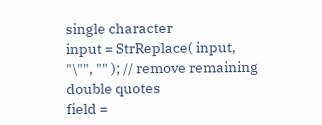single character
input = StrReplace( input, "\"", "" ); // remove remaining double quotes
field =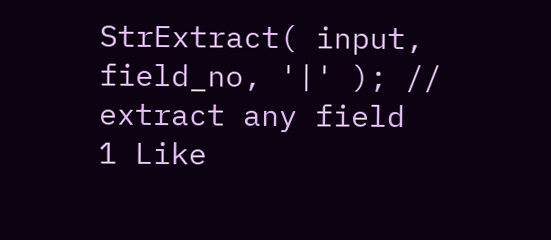StrExtract( input, field_no, '|' ); // extract any field
1 Like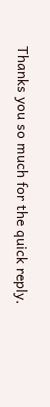Thanks you so much for the quick reply.